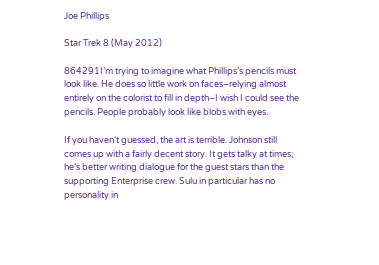Joe Phillips

Star Trek 8 (May 2012)

864291I’m trying to imagine what Phillips’s pencils must look like. He does so little work on faces–relying almost entirely on the colorist to fill in depth–I wish I could see the pencils. People probably look like blobs with eyes.

If you haven’t guessed, the art is terrible. Johnson still comes up with a fairly decent story. It gets talky at times; he’s better writing dialogue for the guest stars than the supporting Enterprise crew. Sulu in particular has no personality in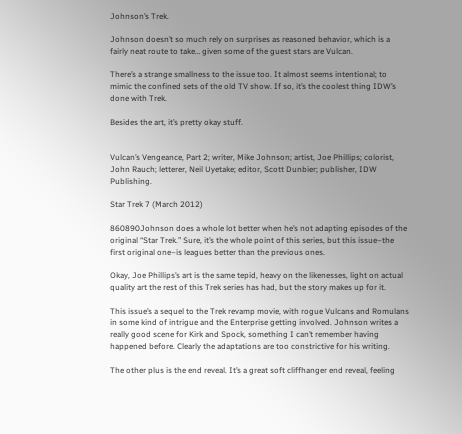Johnson’s Trek.

Johnson doesn’t so much rely on surprises as reasoned behavior, which is a fairly neat route to take… given some of the guest stars are Vulcan.

There’s a strange smallness to the issue too. It almost seems intentional; to mimic the confined sets of the old TV show. If so, it’s the coolest thing IDW’s done with Trek.

Besides the art, it’s pretty okay stuff.


Vulcan’s Vengeance, Part 2; writer, Mike Johnson; artist, Joe Phillips; colorist, John Rauch; letterer, Neil Uyetake; editor, Scott Dunbier; publisher, IDW Publishing.

Star Trek 7 (March 2012)

860890Johnson does a whole lot better when he’s not adapting episodes of the original “Star Trek.” Sure, it’s the whole point of this series, but this issue–the first original one–is leagues better than the previous ones.

Okay, Joe Phillips’s art is the same tepid, heavy on the likenesses, light on actual quality art the rest of this Trek series has had, but the story makes up for it.

This issue’s a sequel to the Trek revamp movie, with rogue Vulcans and Romulans in some kind of intrigue and the Enterprise getting involved. Johnson writes a really good scene for Kirk and Spock, something I can’t remember having happened before. Clearly the adaptations are too constrictive for his writing.

The other plus is the end reveal. It’s a great soft cliffhanger end reveal, feeling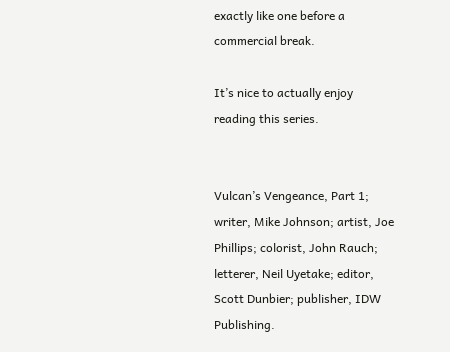exactly like one before a commercial break.

It’s nice to actually enjoy reading this series.


Vulcan’s Vengeance, Part 1; writer, Mike Johnson; artist, Joe Phillips; colorist, John Rauch; letterer, Neil Uyetake; editor, Scott Dunbier; publisher, IDW Publishing.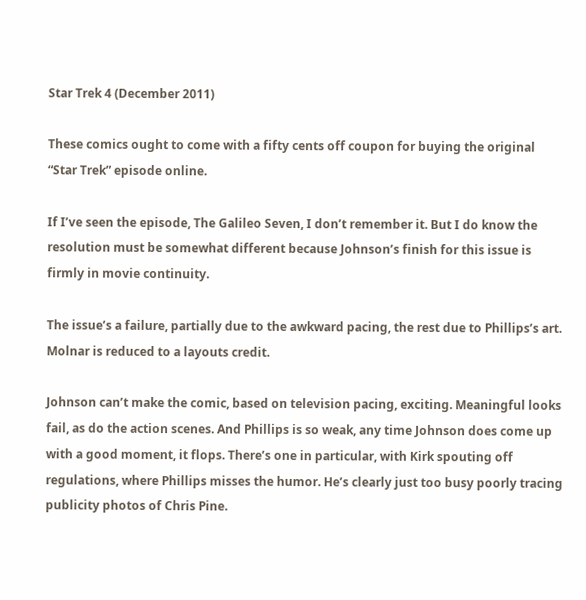Star Trek 4 (December 2011)

These comics ought to come with a fifty cents off coupon for buying the original “Star Trek” episode online.

If I’ve seen the episode, The Galileo Seven, I don’t remember it. But I do know the resolution must be somewhat different because Johnson’s finish for this issue is firmly in movie continuity.

The issue’s a failure, partially due to the awkward pacing, the rest due to Phillips’s art. Molnar is reduced to a layouts credit.

Johnson can’t make the comic, based on television pacing, exciting. Meaningful looks fail, as do the action scenes. And Phillips is so weak, any time Johnson does come up with a good moment, it flops. There’s one in particular, with Kirk spouting off regulations, where Phillips misses the humor. He’s clearly just too busy poorly tracing publicity photos of Chris Pine.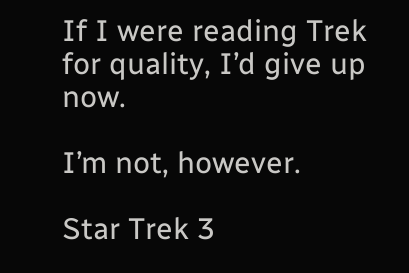If I were reading Trek for quality, I’d give up now.

I’m not, however.

Star Trek 3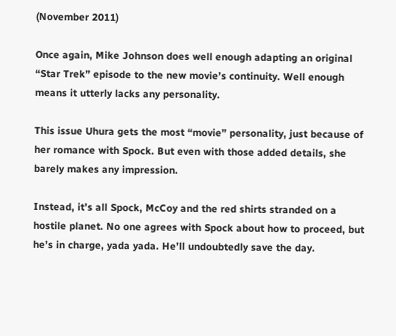(November 2011)

Once again, Mike Johnson does well enough adapting an original “Star Trek” episode to the new movie’s continuity. Well enough means it utterly lacks any personality.

This issue Uhura gets the most “movie” personality, just because of her romance with Spock. But even with those added details, she barely makes any impression.

Instead, it’s all Spock, McCoy and the red shirts stranded on a hostile planet. No one agrees with Spock about how to proceed, but he’s in charge, yada yada. He’ll undoubtedly save the day.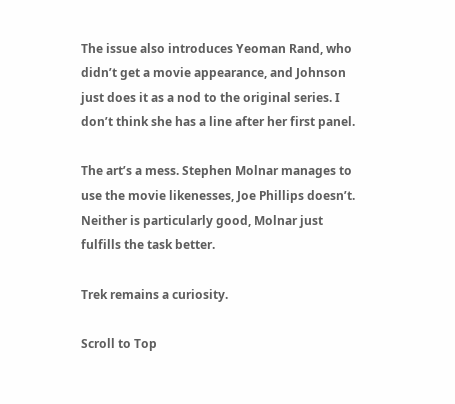The issue also introduces Yeoman Rand, who didn’t get a movie appearance, and Johnson just does it as a nod to the original series. I don’t think she has a line after her first panel.

The art’s a mess. Stephen Molnar manages to use the movie likenesses, Joe Phillips doesn’t. Neither is particularly good, Molnar just fulfills the task better.

Trek remains a curiosity.

Scroll to Top